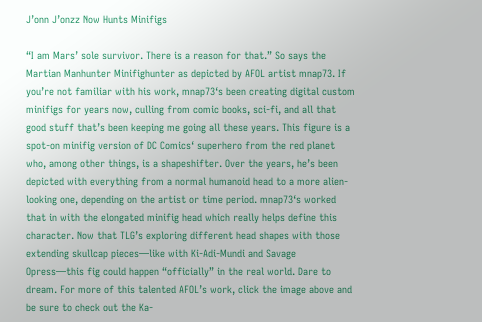J’onn J’onzz Now Hunts Minifigs

“I am Mars’ sole survivor. There is a reason for that.” So says the Martian Manhunter Minifighunter as depicted by AFOL artist mnap73. If you’re not familiar with his work, mnap73‘s been creating digital custom minifigs for years now, culling from comic books, sci-fi, and all that good stuff that’s been keeping me going all these years. This figure is a spot-on minifig version of DC Comics‘ superhero from the red planet who, among other things, is a shapeshifter. Over the years, he’s been depicted with everything from a normal humanoid head to a more alien-looking one, depending on the artist or time period. mnap73‘s worked that in with the elongated minifig head which really helps define this character. Now that TLG’s exploring different head shapes with those extending skullcap pieces—like with Ki-Adi-Mundi and Savage Opress—this fig could happen “officially” in the real world. Dare to dream. For more of this talented AFOL’s work, click the image above and be sure to check out the Ka-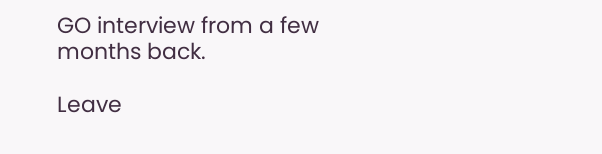GO interview from a few months back.

Leave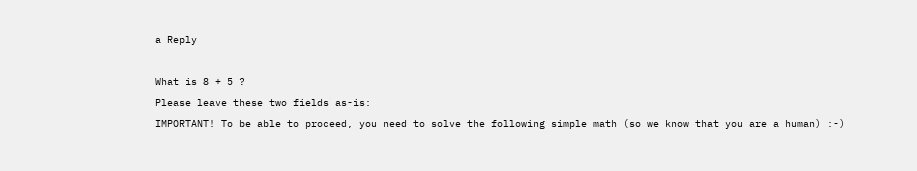a Reply

What is 8 + 5 ?
Please leave these two fields as-is:
IMPORTANT! To be able to proceed, you need to solve the following simple math (so we know that you are a human) :-)